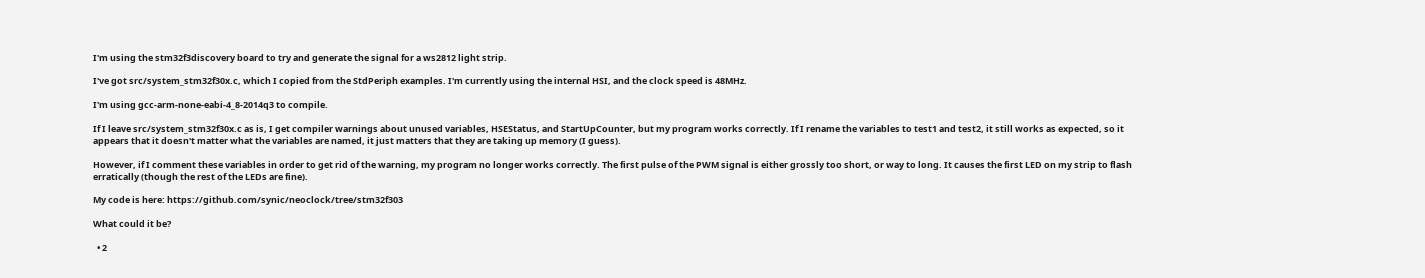I'm using the stm32f3discovery board to try and generate the signal for a ws2812 light strip.

I've got src/system_stm32f30x.c, which I copied from the StdPeriph examples. I'm currently using the internal HSI, and the clock speed is 48MHz.

I'm using gcc-arm-none-eabi-4_8-2014q3 to compile.

If I leave src/system_stm32f30x.c as is, I get compiler warnings about unused variables, HSEStatus, and StartUpCounter, but my program works correctly. If I rename the variables to test1 and test2, it still works as expected, so it appears that it doesn't matter what the variables are named, it just matters that they are taking up memory (I guess).

However, if I comment these variables in order to get rid of the warning, my program no longer works correctly. The first pulse of the PWM signal is either grossly too short, or way to long. It causes the first LED on my strip to flash erratically (though the rest of the LEDs are fine).

My code is here: https://github.com/synic/neoclock/tree/stm32f303

What could it be?

  • 2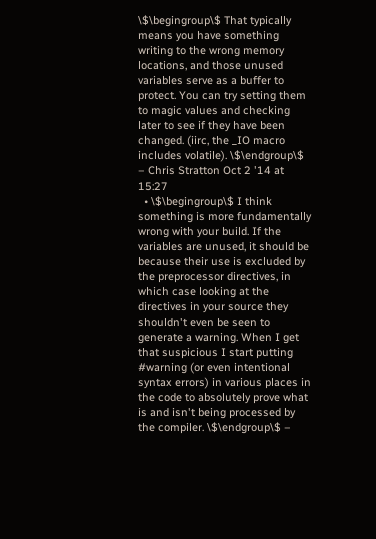\$\begingroup\$ That typically means you have something writing to the wrong memory locations, and those unused variables serve as a buffer to protect. You can try setting them to magic values and checking later to see if they have been changed. (iirc, the _IO macro includes volatile). \$\endgroup\$ – Chris Stratton Oct 2 '14 at 15:27
  • \$\begingroup\$ I think something is more fundamentally wrong with your build. If the variables are unused, it should be because their use is excluded by the preprocessor directives, in which case looking at the directives in your source they shouldn't even be seen to generate a warning. When I get that suspicious I start putting #warning (or even intentional syntax errors) in various places in the code to absolutely prove what is and isn't being processed by the compiler. \$\endgroup\$ –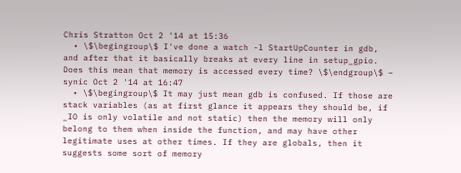Chris Stratton Oct 2 '14 at 15:36
  • \$\begingroup\$ I've done a watch -l StartUpCounter in gdb, and after that it basically breaks at every line in setup_gpio. Does this mean that memory is accessed every time? \$\endgroup\$ – synic Oct 2 '14 at 16:47
  • \$\begingroup\$ It may just mean gdb is confused. If those are stack variables (as at first glance it appears they should be, if _IO is only volatile and not static) then the memory will only belong to them when inside the function, and may have other legitimate uses at other times. If they are globals, then it suggests some sort of memory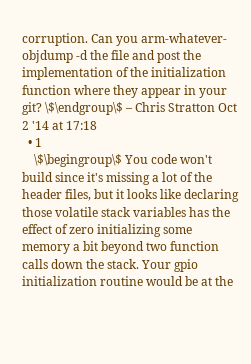corruption. Can you arm-whatever-objdump -d the file and post the implementation of the initialization function where they appear in your git? \$\endgroup\$ – Chris Stratton Oct 2 '14 at 17:18
  • 1
    \$\begingroup\$ You code won't build since it's missing a lot of the header files, but it looks like declaring those volatile stack variables has the effect of zero initializing some memory a bit beyond two function calls down the stack. Your gpio initialization routine would be at the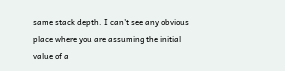same stack depth. I can't see any obvious place where you are assuming the initial value of a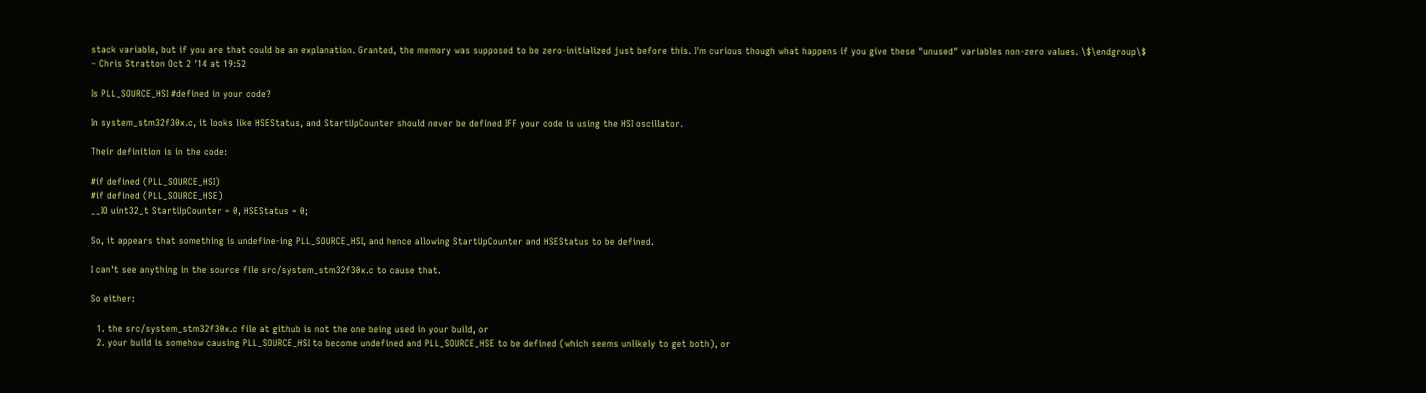stack variable, but if you are that could be an explanation. Granted, the memory was supposed to be zero-initialized just before this. I'm curious though what happens if you give these "unused" variables non-zero values. \$\endgroup\$ – Chris Stratton Oct 2 '14 at 19:52

Is PLL_SOURCE_HSI #defined in your code?

In system_stm32f30x.c, it looks like HSEStatus, and StartUpCounter should never be defined IFF your code is using the HSI oscillator.

Their definition is in the code:

#if defined (PLL_SOURCE_HSI)
#if defined (PLL_SOURCE_HSE)
__IO uint32_t StartUpCounter = 0, HSEStatus = 0;

So, it appears that something is undefine-ing PLL_SOURCE_HSI, and hence allowing StartUpCounter and HSEStatus to be defined.

I can't see anything in the source file src/system_stm32f30x.c to cause that.

So either:

  1. the src/system_stm32f30x.c file at github is not the one being used in your build, or
  2. your build is somehow causing PLL_SOURCE_HSI to become undefined and PLL_SOURCE_HSE to be defined (which seems unlikely to get both), or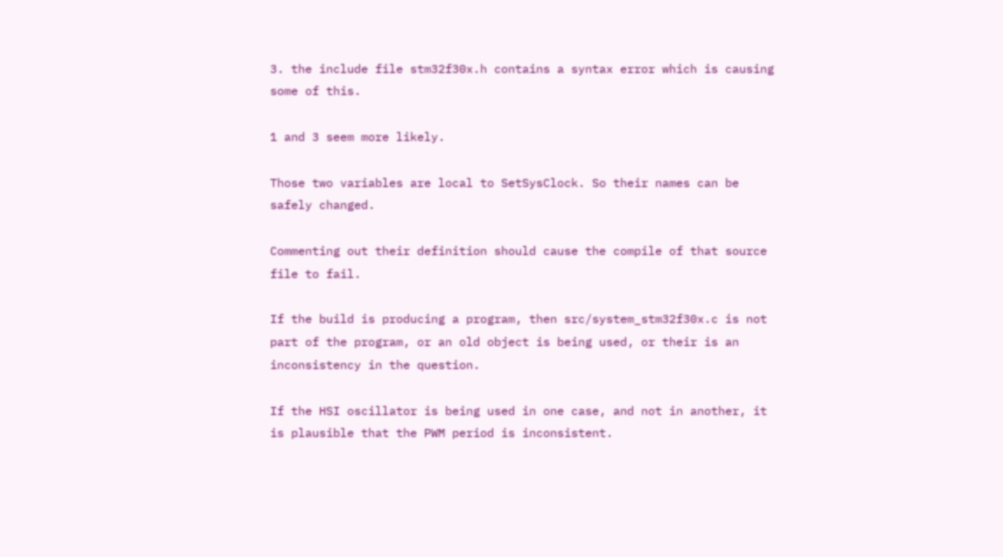3. the include file stm32f30x.h contains a syntax error which is causing some of this.

1 and 3 seem more likely.

Those two variables are local to SetSysClock. So their names can be safely changed.

Commenting out their definition should cause the compile of that source file to fail.

If the build is producing a program, then src/system_stm32f30x.c is not part of the program, or an old object is being used, or their is an inconsistency in the question.

If the HSI oscillator is being used in one case, and not in another, it is plausible that the PWM period is inconsistent.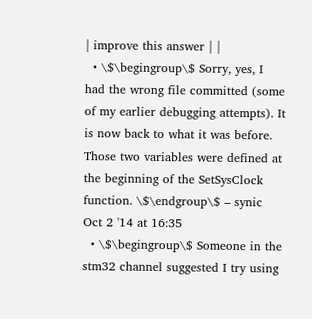| improve this answer | |
  • \$\begingroup\$ Sorry, yes, I had the wrong file committed (some of my earlier debugging attempts). It is now back to what it was before. Those two variables were defined at the beginning of the SetSysClock function. \$\endgroup\$ – synic Oct 2 '14 at 16:35
  • \$\begingroup\$ Someone in the stm32 channel suggested I try using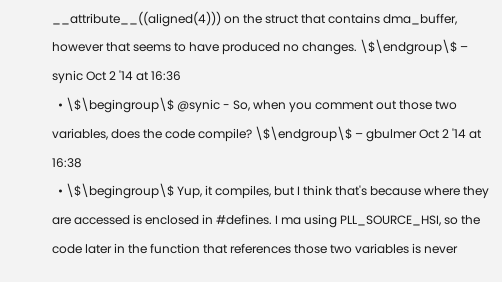__attribute__((aligned(4))) on the struct that contains dma_buffer, however that seems to have produced no changes. \$\endgroup\$ – synic Oct 2 '14 at 16:36
  • \$\begingroup\$ @synic - So, when you comment out those two variables, does the code compile? \$\endgroup\$ – gbulmer Oct 2 '14 at 16:38
  • \$\begingroup\$ Yup, it compiles, but I think that's because where they are accessed is enclosed in #defines. I ma using PLL_SOURCE_HSI, so the code later in the function that references those two variables is never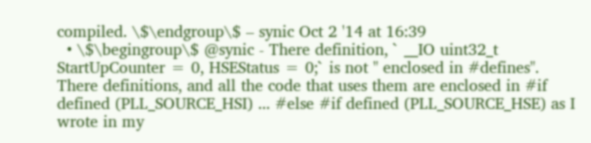compiled. \$\endgroup\$ – synic Oct 2 '14 at 16:39
  • \$\begingroup\$ @synic - There definition, ` __IO uint32_t StartUpCounter = 0, HSEStatus = 0;` is not " enclosed in #defines". There definitions, and all the code that uses them are enclosed in #if defined (PLL_SOURCE_HSI) ... #else #if defined (PLL_SOURCE_HSE) as I wrote in my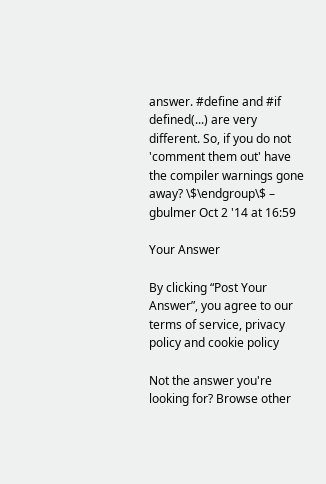answer. #define and #if defined(...) are very different. So, if you do not 'comment them out' have the compiler warnings gone away? \$\endgroup\$ – gbulmer Oct 2 '14 at 16:59

Your Answer

By clicking “Post Your Answer”, you agree to our terms of service, privacy policy and cookie policy

Not the answer you're looking for? Browse other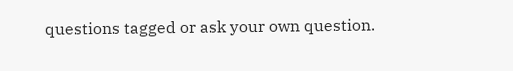questions tagged or ask your own question.